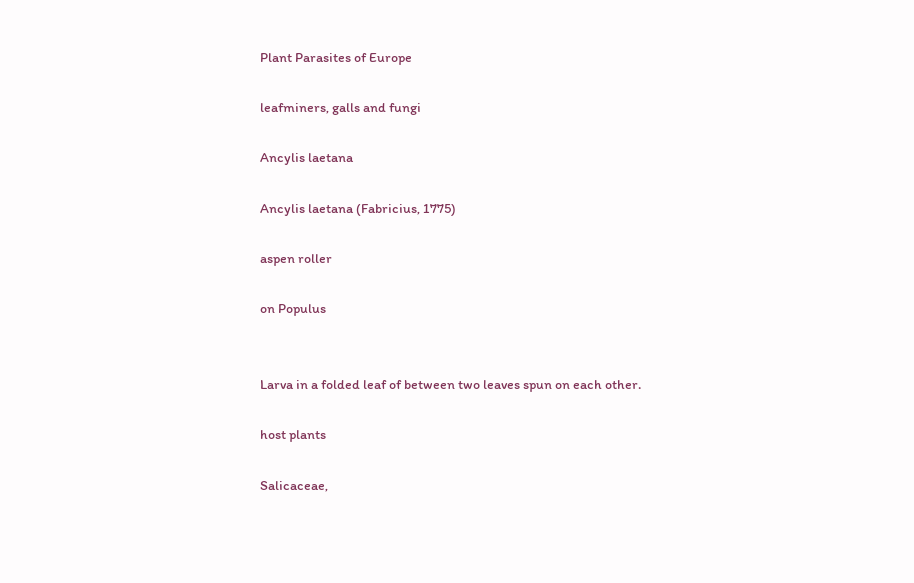Plant Parasites of Europe

leafminers, galls and fungi

Ancylis laetana

Ancylis laetana (Fabricius, 1775)

aspen roller

on Populus


Larva in a folded leaf of between two leaves spun on each other.

host plants

Salicaceae,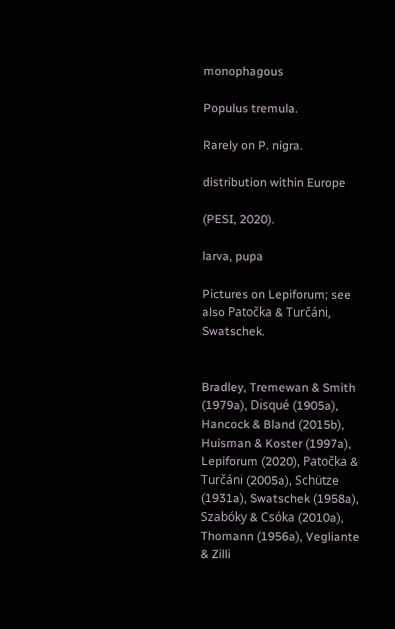monophagous

Populus tremula.

Rarely on P. nigra.

distribution within Europe

(PESI, 2020).

larva, pupa

Pictures on Lepiforum; see also Patočka & Turčáni, Swatschek.


Bradley, Tremewan & Smith (1979a), Disqué (1905a), Hancock & Bland (2015b), Huisman & Koster (1997a), Lepiforum (2020), Patočka & Turčáni (2005a), Schütze (1931a), Swatschek (1958a), Szabóky & Csóka (2010a), Thomann (1956a), Vegliante & Zilli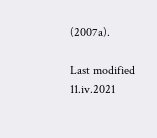(2007a).

Last modified 11.iv.2021